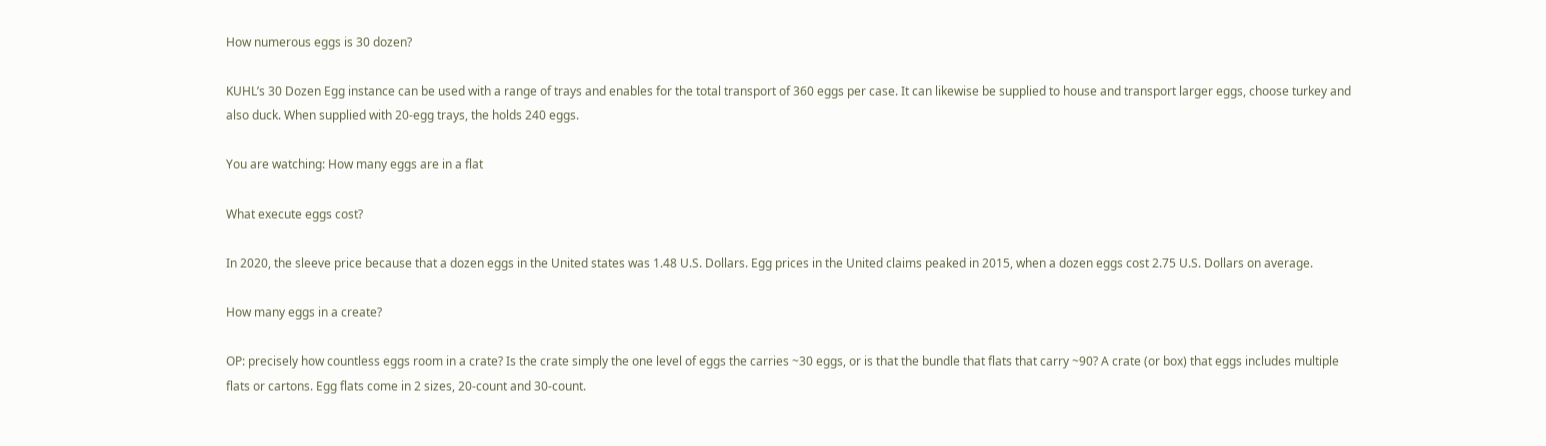How numerous eggs is 30 dozen?

KUHL’s 30 Dozen Egg instance can be used with a range of trays and enables for the total transport of 360 eggs per case. It can likewise be supplied to house and transport larger eggs, choose turkey and also duck. When supplied with 20-egg trays, the holds 240 eggs.

You are watching: How many eggs are in a flat

What execute eggs cost?

In 2020, the sleeve price because that a dozen eggs in the United states was 1.48 U.S. Dollars. Egg prices in the United claims peaked in 2015, when a dozen eggs cost 2.75 U.S. Dollars on average.

How many eggs in a create?

OP: precisely how countless eggs room in a crate? Is the crate simply the one level of eggs the carries ~30 eggs, or is that the bundle that flats that carry ~90? A crate (or box) that eggs includes multiple flats or cartons. Egg flats come in 2 sizes, 20-count and 30-count.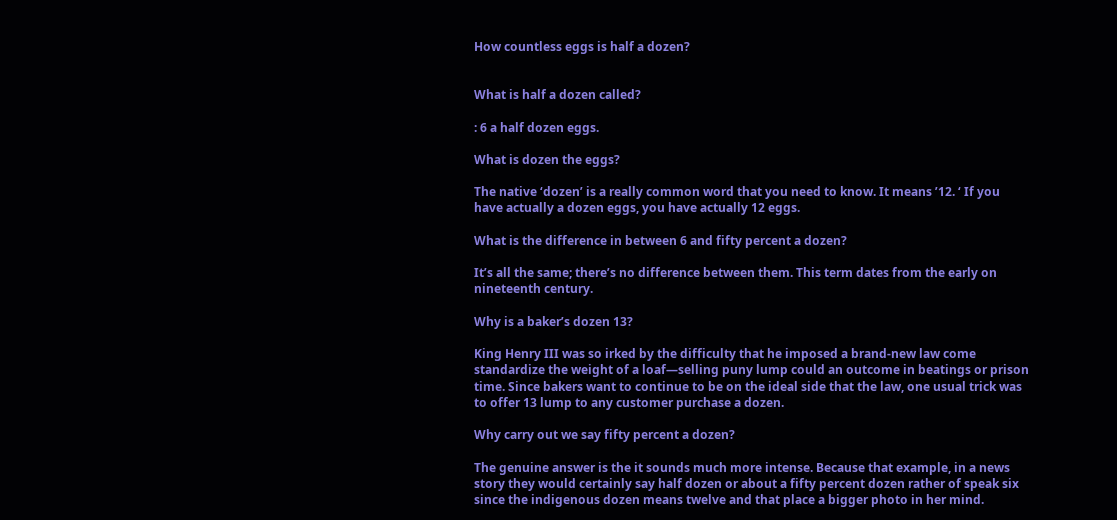How countless eggs is half a dozen?


What is half a dozen called?

: 6 a half dozen eggs.

What is dozen the eggs?

The native ‘dozen’ is a really common word that you need to know. It means ’12. ‘ If you have actually a dozen eggs, you have actually 12 eggs.

What is the difference in between 6 and fifty percent a dozen?

It’s all the same; there’s no difference between them. This term dates from the early on nineteenth century.

Why is a baker’s dozen 13?

King Henry III was so irked by the difficulty that he imposed a brand-new law come standardize the weight of a loaf—selling puny lump could an outcome in beatings or prison time. Since bakers want to continue to be on the ideal side that the law, one usual trick was to offer 13 lump to any customer purchase a dozen.

Why carry out we say fifty percent a dozen?

The genuine answer is the it sounds much more intense. Because that example, in a news story they would certainly say half dozen or about a fifty percent dozen rather of speak six since the indigenous dozen means twelve and that place a bigger photo in her mind.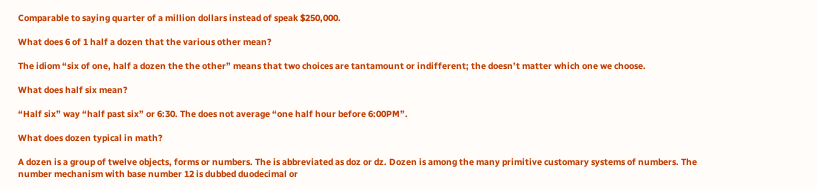Comparable to saying quarter of a million dollars instead of speak $250,000.

What does 6 of 1 half a dozen that the various other mean?

The idiom “six of one, half a dozen the the other” means that two choices are tantamount or indifferent; the doesn’t matter which one we choose.

What does half six mean?

“Half six” way “half past six” or 6:30. The does not average “one half hour before 6:00PM”.

What does dozen typical in math?

A dozen is a group of twelve objects, forms or numbers. The is abbreviated as doz or dz. Dozen is among the many primitive customary systems of numbers. The number mechanism with base number 12 is dubbed duodecimal or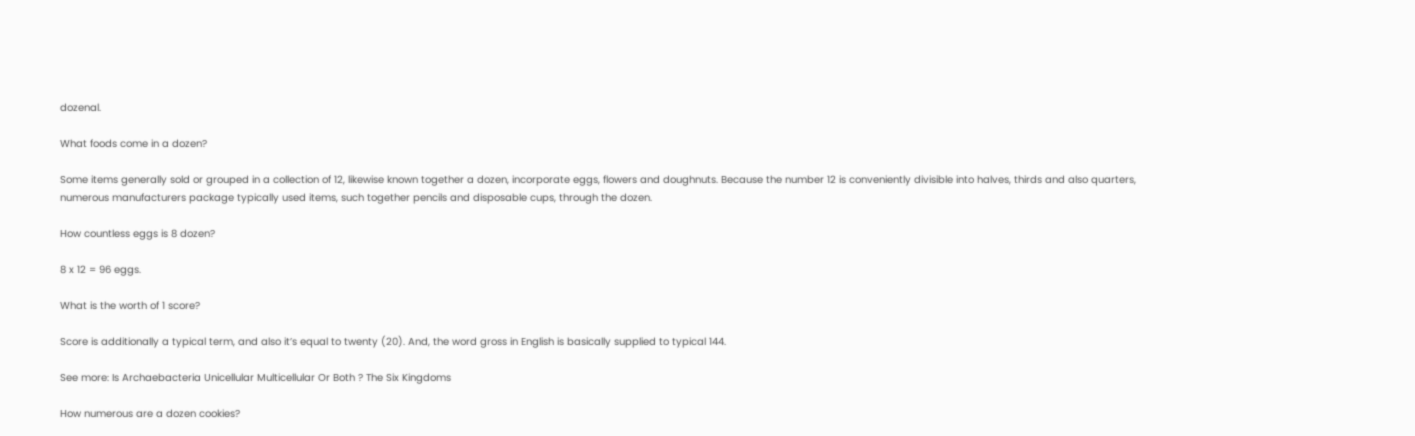dozenal.

What foods come in a dozen?

Some items generally sold or grouped in a collection of 12, likewise known together a dozen, incorporate eggs, flowers and doughnuts. Because the number 12 is conveniently divisible into halves, thirds and also quarters, numerous manufacturers package typically used items, such together pencils and disposable cups, through the dozen.

How countless eggs is 8 dozen?

8 x 12 = 96 eggs.

What is the worth of 1 score?

Score is additionally a typical term, and also it’s equal to twenty (20). And, the word gross in English is basically supplied to typical 144.

See more: Is Archaebacteria Unicellular Multicellular Or Both ? The Six Kingdoms

How numerous are a dozen cookies?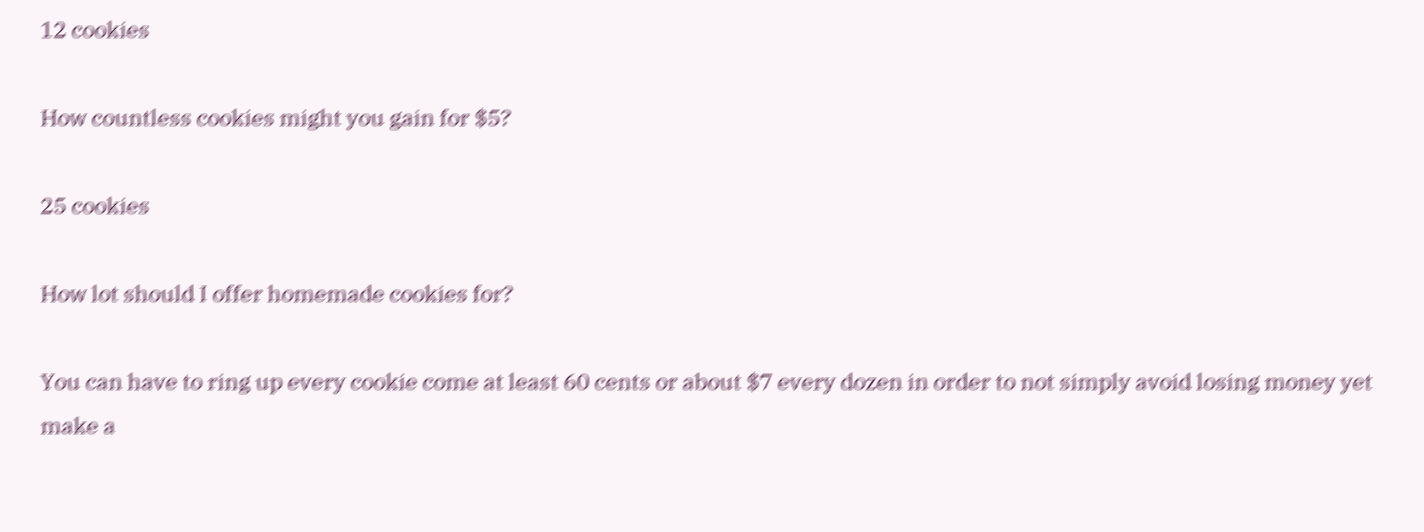12 cookies

How countless cookies might you gain for $5?

25 cookies

How lot should I offer homemade cookies for?

You can have to ring up every cookie come at least 60 cents or about $7 every dozen in order to not simply avoid losing money yet make a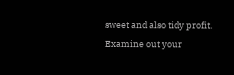sweet and also tidy profit. Examine out your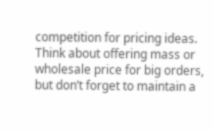competition for pricing ideas. Think about offering mass or wholesale price for big orders, but don’t forget to maintain a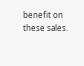benefit on these sales.